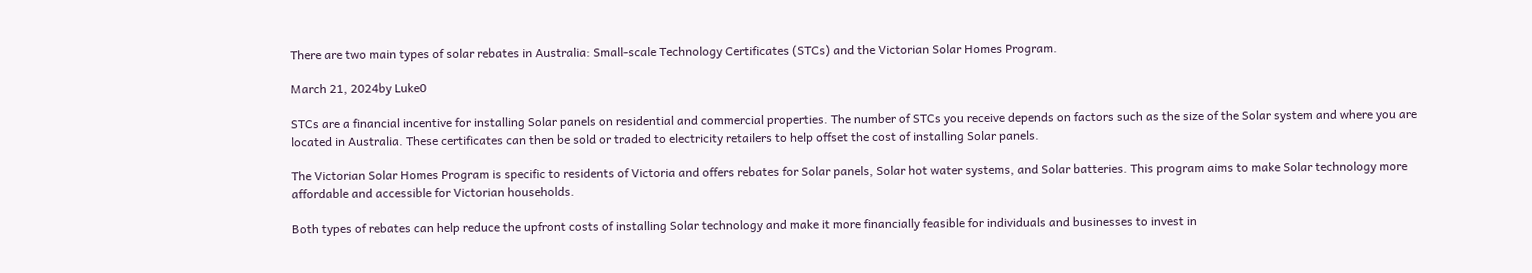There are two main types of solar rebates in Australia: Small-scale Technology Certificates (STCs) and the Victorian Solar Homes Program.

March 21, 2024by Luke0

STCs are a financial incentive for installing Solar panels on residential and commercial properties. The number of STCs you receive depends on factors such as the size of the Solar system and where you are located in Australia. These certificates can then be sold or traded to electricity retailers to help offset the cost of installing Solar panels.

The Victorian Solar Homes Program is specific to residents of Victoria and offers rebates for Solar panels, Solar hot water systems, and Solar batteries. This program aims to make Solar technology more affordable and accessible for Victorian households.

Both types of rebates can help reduce the upfront costs of installing Solar technology and make it more financially feasible for individuals and businesses to invest in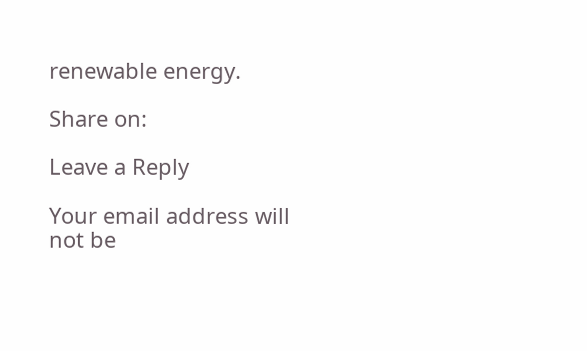renewable energy.

Share on:

Leave a Reply

Your email address will not be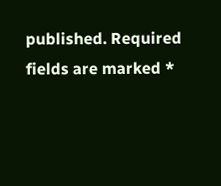published. Required fields are marked *